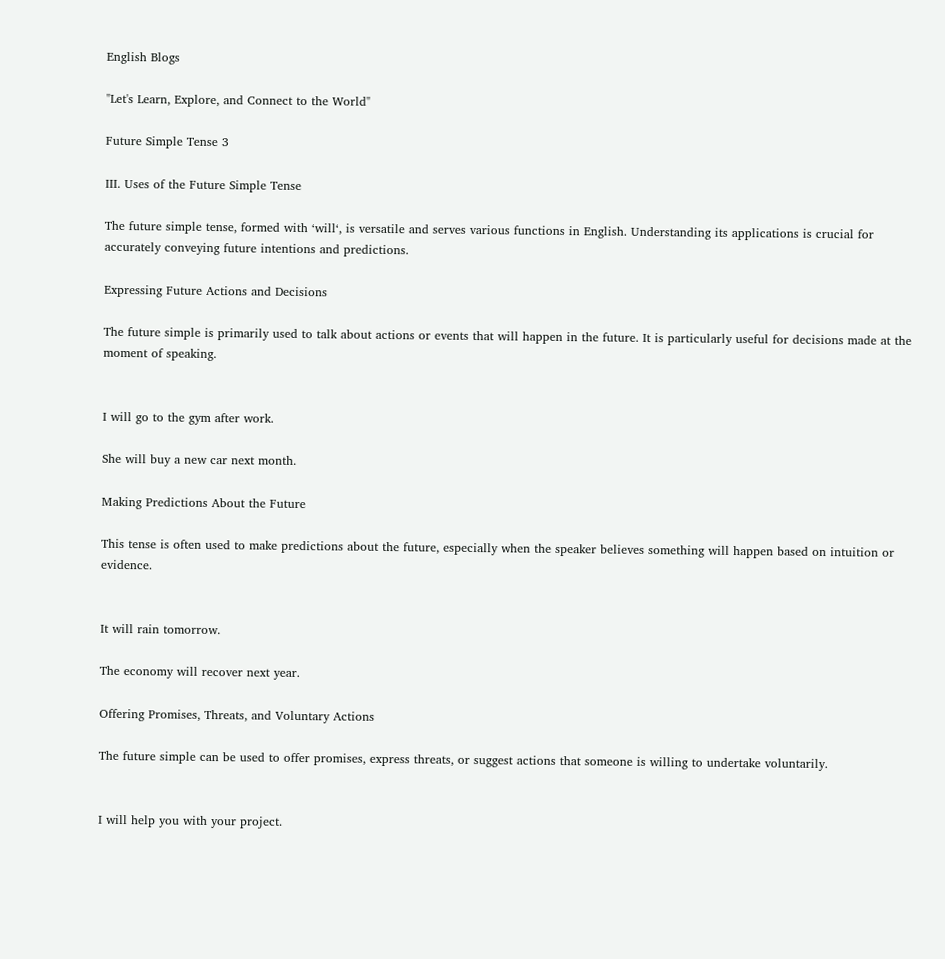English Blogs

"Let's Learn, Explore, and Connect to the World"

Future Simple Tense 3

III. Uses of the Future Simple Tense

The future simple tense, formed with ‘will‘, is versatile and serves various functions in English. Understanding its applications is crucial for accurately conveying future intentions and predictions.

Expressing Future Actions and Decisions

The future simple is primarily used to talk about actions or events that will happen in the future. It is particularly useful for decisions made at the moment of speaking.


I will go to the gym after work.

She will buy a new car next month.

Making Predictions About the Future

This tense is often used to make predictions about the future, especially when the speaker believes something will happen based on intuition or evidence.


It will rain tomorrow.

The economy will recover next year.

Offering Promises, Threats, and Voluntary Actions

The future simple can be used to offer promises, express threats, or suggest actions that someone is willing to undertake voluntarily.


I will help you with your project.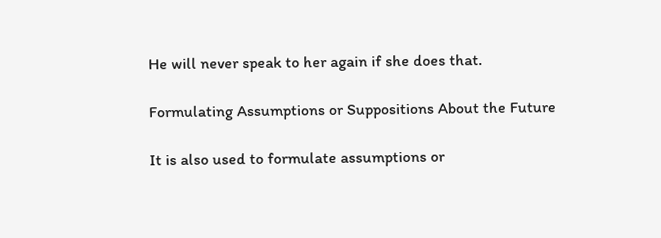He will never speak to her again if she does that.

Formulating Assumptions or Suppositions About the Future

It is also used to formulate assumptions or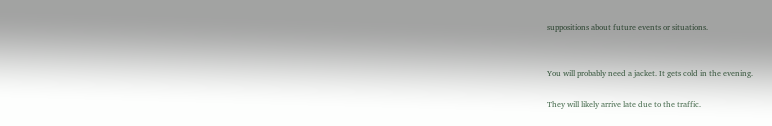suppositions about future events or situations.


You will probably need a jacket. It gets cold in the evening.

They will likely arrive late due to the traffic.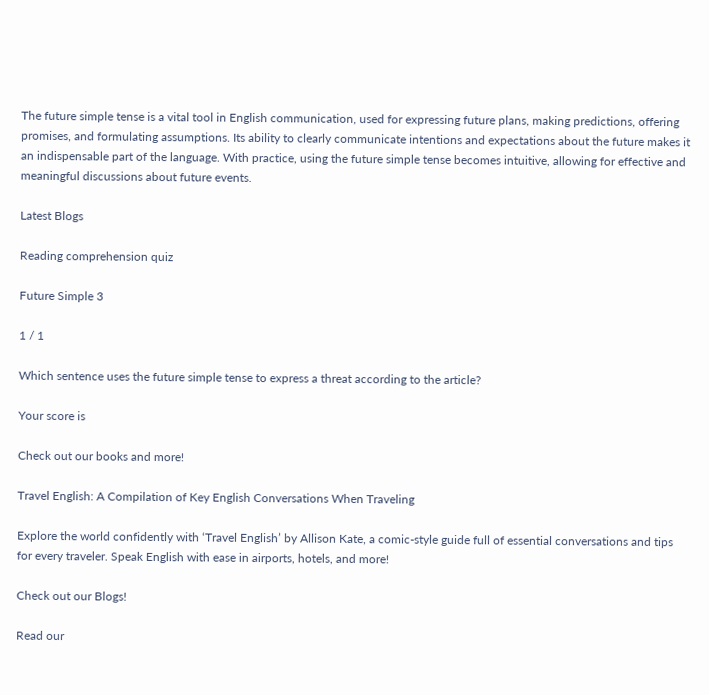The future simple tense is a vital tool in English communication, used for expressing future plans, making predictions, offering promises, and formulating assumptions. Its ability to clearly communicate intentions and expectations about the future makes it an indispensable part of the language. With practice, using the future simple tense becomes intuitive, allowing for effective and meaningful discussions about future events.

Latest Blogs

Reading comprehension quiz

Future Simple 3

1 / 1

Which sentence uses the future simple tense to express a threat according to the article?

Your score is

Check out our books and more!

Travel English: A Compilation of Key English Conversations When Traveling

Explore the world confidently with ‘Travel English’ by Allison Kate, a comic-style guide full of essential conversations and tips for every traveler. Speak English with ease in airports, hotels, and more!

Check out our Blogs!

Read our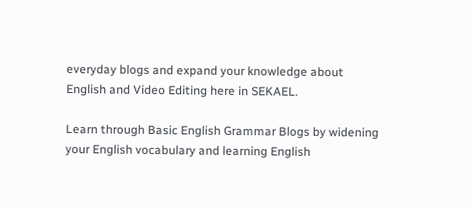everyday blogs and expand your knowledge about English and Video Editing here in SEKAEL.

Learn through Basic English Grammar Blogs by widening your English vocabulary and learning English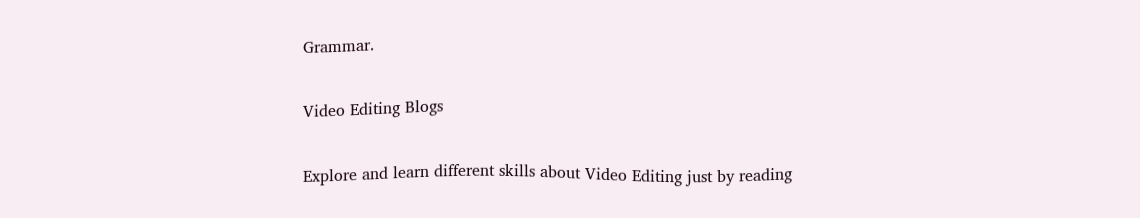Grammar.

Video Editing Blogs

Explore and learn different skills about Video Editing just by reading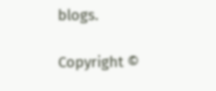blogs.

Copyright ©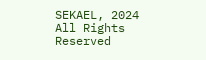SEKAEL, 2024 All Rights Reserved